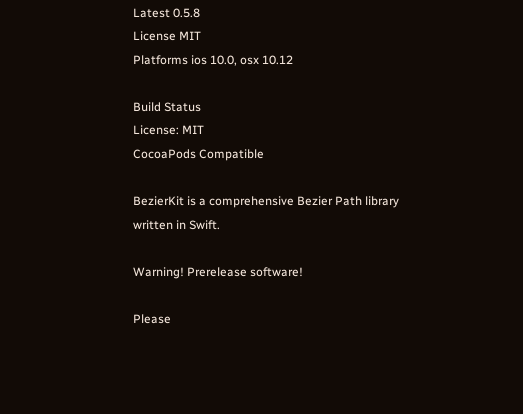Latest 0.5.8
License MIT
Platforms ios 10.0, osx 10.12

Build Status
License: MIT
CocoaPods Compatible

BezierKit is a comprehensive Bezier Path library written in Swift.

Warning! Prerelease software!

Please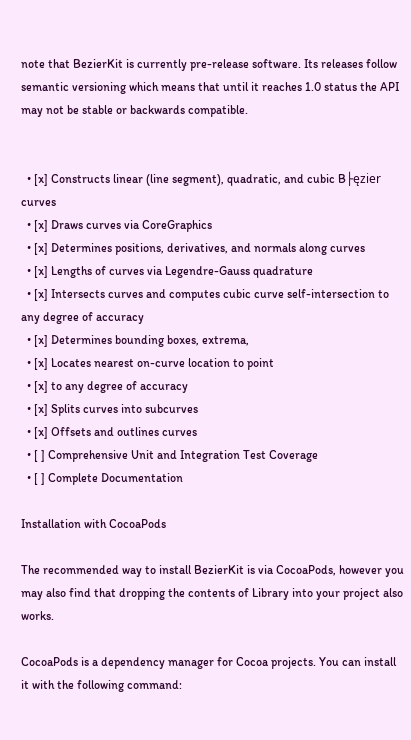note that BezierKit is currently pre-release software. Its releases follow semantic versioning which means that until it reaches 1.0 status the API may not be stable or backwards compatible.


  • [x] Constructs linear (line segment), quadratic, and cubic B├ęzier curves
  • [x] Draws curves via CoreGraphics
  • [x] Determines positions, derivatives, and normals along curves
  • [x] Lengths of curves via Legendre-Gauss quadrature
  • [x] Intersects curves and computes cubic curve self-intersection to any degree of accuracy
  • [x] Determines bounding boxes, extrema,
  • [x] Locates nearest on-curve location to point
  • [x] to any degree of accuracy
  • [x] Splits curves into subcurves
  • [x] Offsets and outlines curves
  • [ ] Comprehensive Unit and Integration Test Coverage
  • [ ] Complete Documentation

Installation with CocoaPods

The recommended way to install BezierKit is via CocoaPods, however you may also find that dropping the contents of Library into your project also works.

CocoaPods is a dependency manager for Cocoa projects. You can install it with the following command: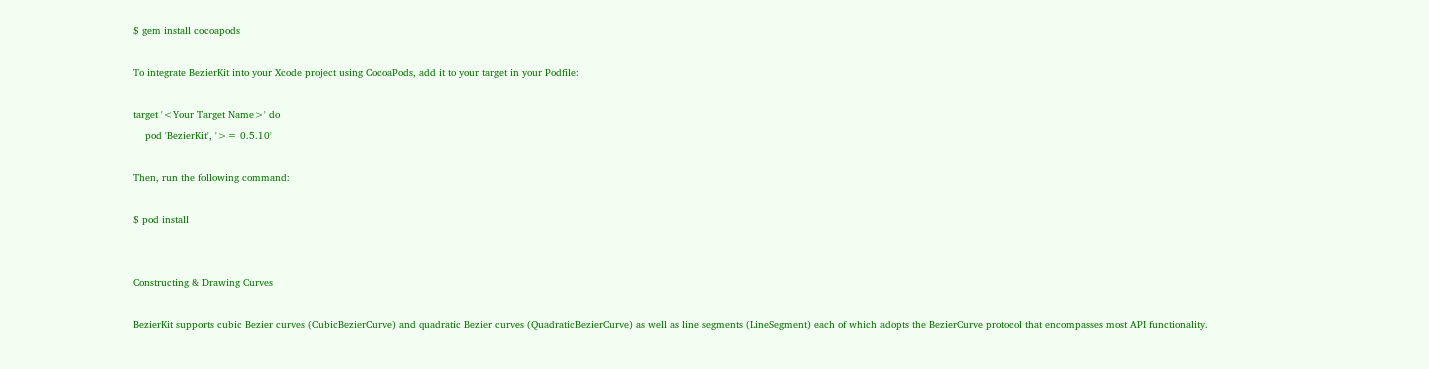$ gem install cocoapods

To integrate BezierKit into your Xcode project using CocoaPods, add it to your target in your Podfile:

target '<Your Target Name>' do
    pod 'BezierKit', '>= 0.5.10'

Then, run the following command:

$ pod install


Constructing & Drawing Curves

BezierKit supports cubic Bezier curves (CubicBezierCurve) and quadratic Bezier curves (QuadraticBezierCurve) as well as line segments (LineSegment) each of which adopts the BezierCurve protocol that encompasses most API functionality.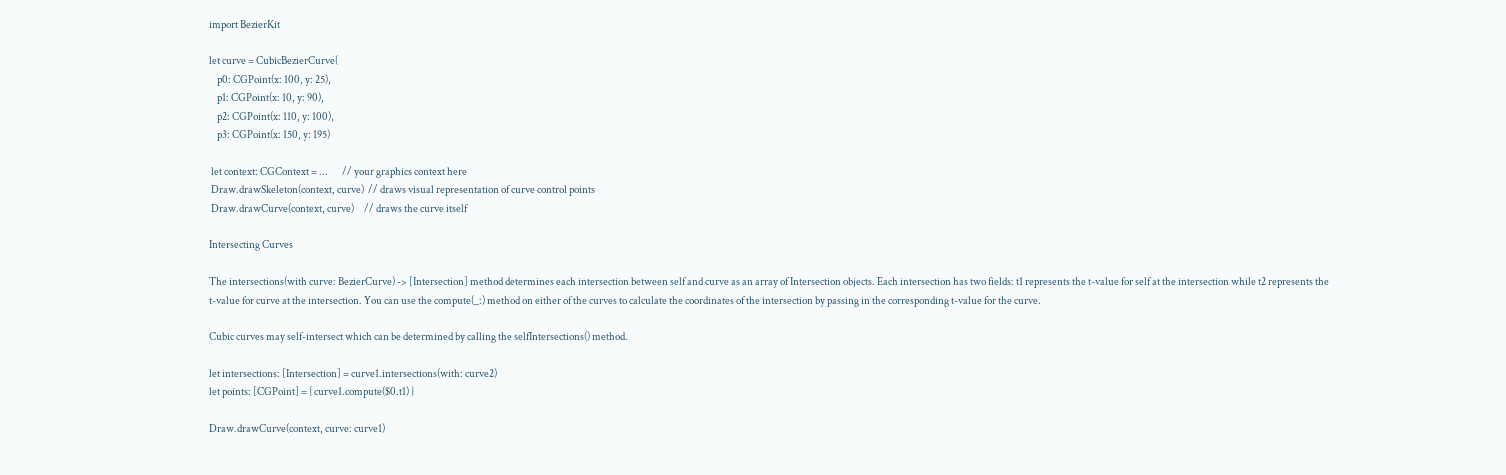import BezierKit

let curve = CubicBezierCurve(
    p0: CGPoint(x: 100, y: 25),
    p1: CGPoint(x: 10, y: 90),
    p2: CGPoint(x: 110, y: 100),
    p3: CGPoint(x: 150, y: 195)

 let context: CGContext = ...       // your graphics context here
 Draw.drawSkeleton(context, curve)  // draws visual representation of curve control points
 Draw.drawCurve(context, curve)     // draws the curve itself

Intersecting Curves

The intersections(with curve: BezierCurve) -> [Intersection] method determines each intersection between self and curve as an array of Intersection objects. Each intersection has two fields: t1 represents the t-value for self at the intersection while t2 represents the t-value for curve at the intersection. You can use the compute(_:) method on either of the curves to calculate the coordinates of the intersection by passing in the corresponding t-value for the curve.

Cubic curves may self-intersect which can be determined by calling the selfIntersections() method.

let intersections: [Intersection] = curve1.intersections(with: curve2)
let points: [CGPoint] = { curve1.compute($0.t1) }

Draw.drawCurve(context, curve: curve1)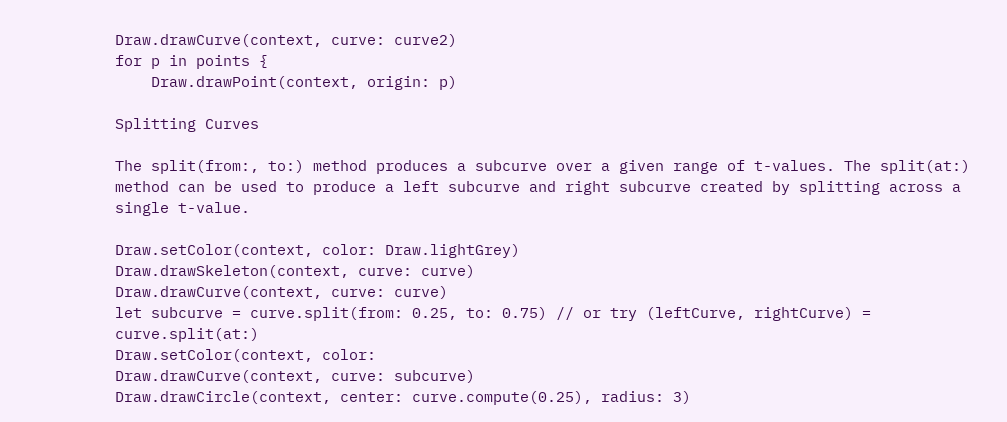Draw.drawCurve(context, curve: curve2)
for p in points {
    Draw.drawPoint(context, origin: p)

Splitting Curves

The split(from:, to:) method produces a subcurve over a given range of t-values. The split(at:) method can be used to produce a left subcurve and right subcurve created by splitting across a single t-value.

Draw.setColor(context, color: Draw.lightGrey)
Draw.drawSkeleton(context, curve: curve)
Draw.drawCurve(context, curve: curve)
let subcurve = curve.split(from: 0.25, to: 0.75) // or try (leftCurve, rightCurve) = curve.split(at:)
Draw.setColor(context, color:
Draw.drawCurve(context, curve: subcurve)
Draw.drawCircle(context, center: curve.compute(0.25), radius: 3)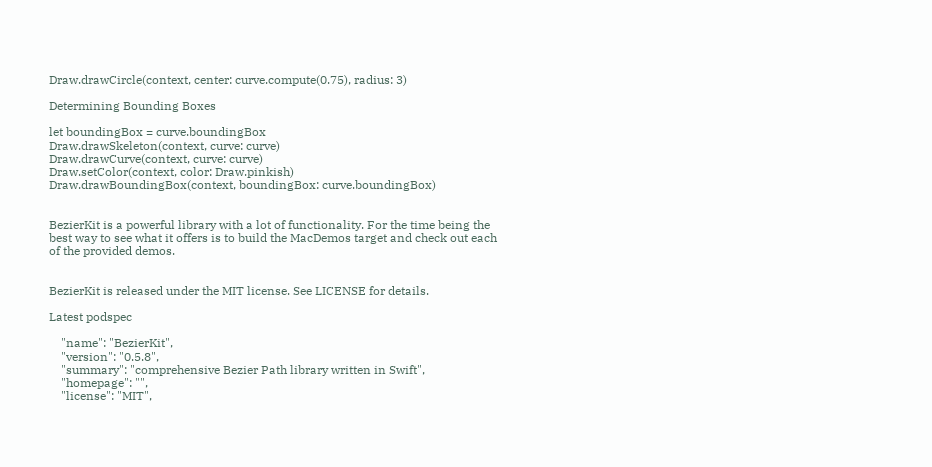Draw.drawCircle(context, center: curve.compute(0.75), radius: 3)

Determining Bounding Boxes

let boundingBox = curve.boundingBox
Draw.drawSkeleton(context, curve: curve)
Draw.drawCurve(context, curve: curve)
Draw.setColor(context, color: Draw.pinkish)
Draw.drawBoundingBox(context, boundingBox: curve.boundingBox)


BezierKit is a powerful library with a lot of functionality. For the time being the best way to see what it offers is to build the MacDemos target and check out each of the provided demos.


BezierKit is released under the MIT license. See LICENSE for details.

Latest podspec

    "name": "BezierKit",
    "version": "0.5.8",
    "summary": "comprehensive Bezier Path library written in Swift",
    "homepage": "",
    "license": "MIT",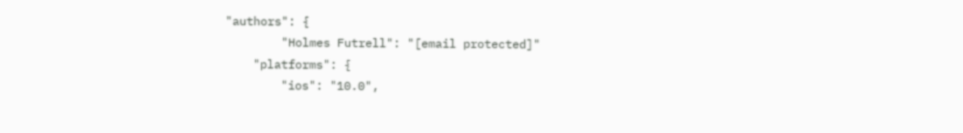"authors": {
        "Holmes Futrell": "[email protected]"
    "platforms": {
        "ios": "10.0",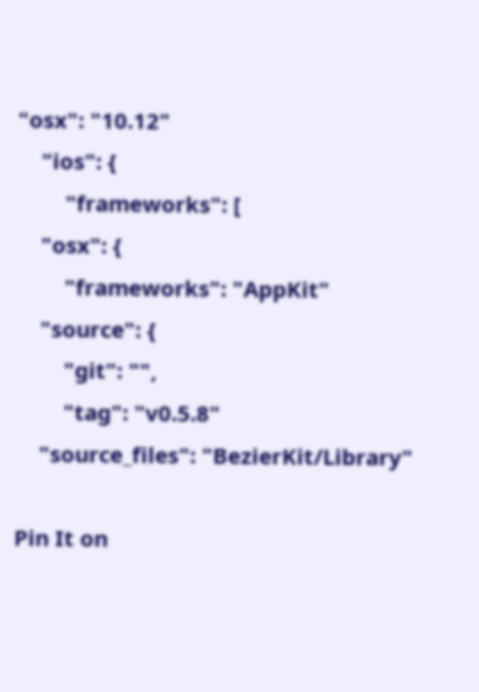"osx": "10.12"
    "ios": {
        "frameworks": [
    "osx": {
        "frameworks": "AppKit"
    "source": {
        "git": "",
        "tag": "v0.5.8"
    "source_files": "BezierKit/Library"

Pin It on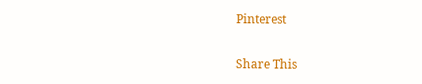Pinterest

Share This